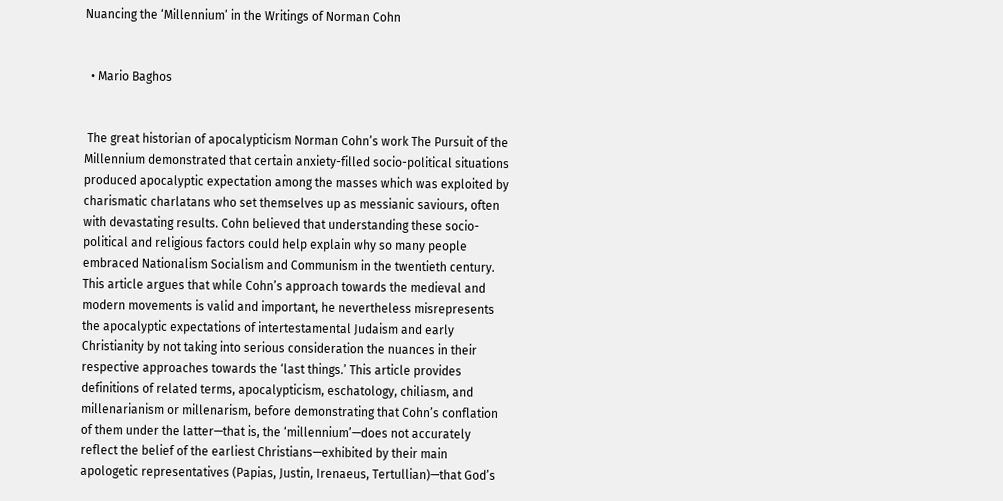Nuancing the ‘Millennium’ in the Writings of Norman Cohn


  • Mario Baghos


 The great historian of apocalypticism Norman Cohn’s work The Pursuit of the Millennium demonstrated that certain anxiety-filled socio-political situations produced apocalyptic expectation among the masses which was exploited by charismatic charlatans who set themselves up as messianic saviours, often with devastating results. Cohn believed that understanding these socio-political and religious factors could help explain why so many people embraced Nationalism Socialism and Communism in the twentieth century. This article argues that while Cohn’s approach towards the medieval and modern movements is valid and important, he nevertheless misrepresents the apocalyptic expectations of intertestamental Judaism and early Christianity by not taking into serious consideration the nuances in their respective approaches towards the ‘last things.’ This article provides definitions of related terms, apocalypticism, eschatology, chiliasm, and millenarianism or millenarism, before demonstrating that Cohn’s conflation of them under the latter—that is, the ‘millennium’—does not accurately reflect the belief of the earliest Christians—exhibited by their main apologetic representatives (Papias, Justin, Irenaeus, Tertullian)—that God’s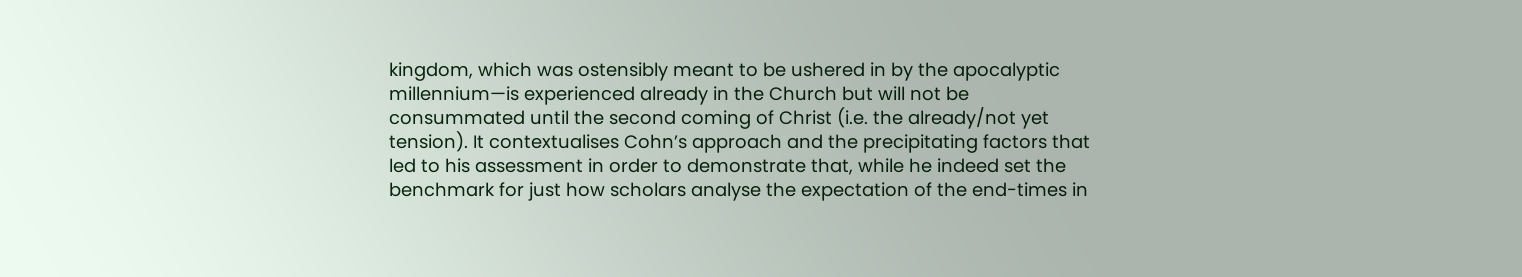kingdom, which was ostensibly meant to be ushered in by the apocalyptic millennium—is experienced already in the Church but will not be consummated until the second coming of Christ (i.e. the already/not yet tension). It contextualises Cohn’s approach and the precipitating factors that led to his assessment in order to demonstrate that, while he indeed set the benchmark for just how scholars analyse the expectation of the end-times in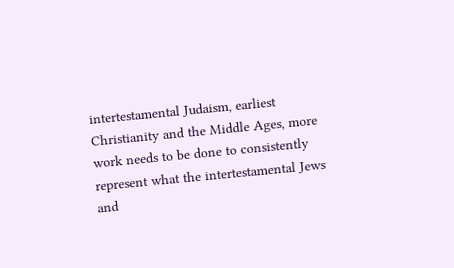intertestamental Judaism, earliest Christianity and the Middle Ages, more work needs to be done to consistently represent what the intertestamental Jews and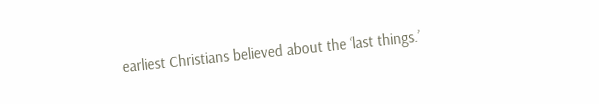earliest Christians believed about the ‘last things.’